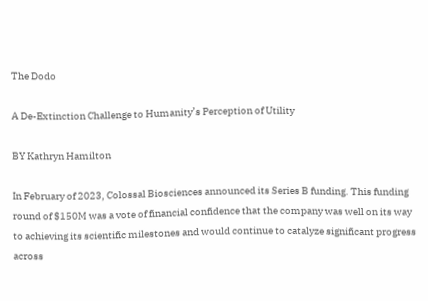The Dodo

A De-Extinction Challenge to Humanity’s Perception of Utility

BY Kathryn Hamilton

In February of 2023, Colossal Biosciences announced its Series B funding. This funding round of $150M was a vote of financial confidence that the company was well on its way to achieving its scientific milestones and would continue to catalyze significant progress across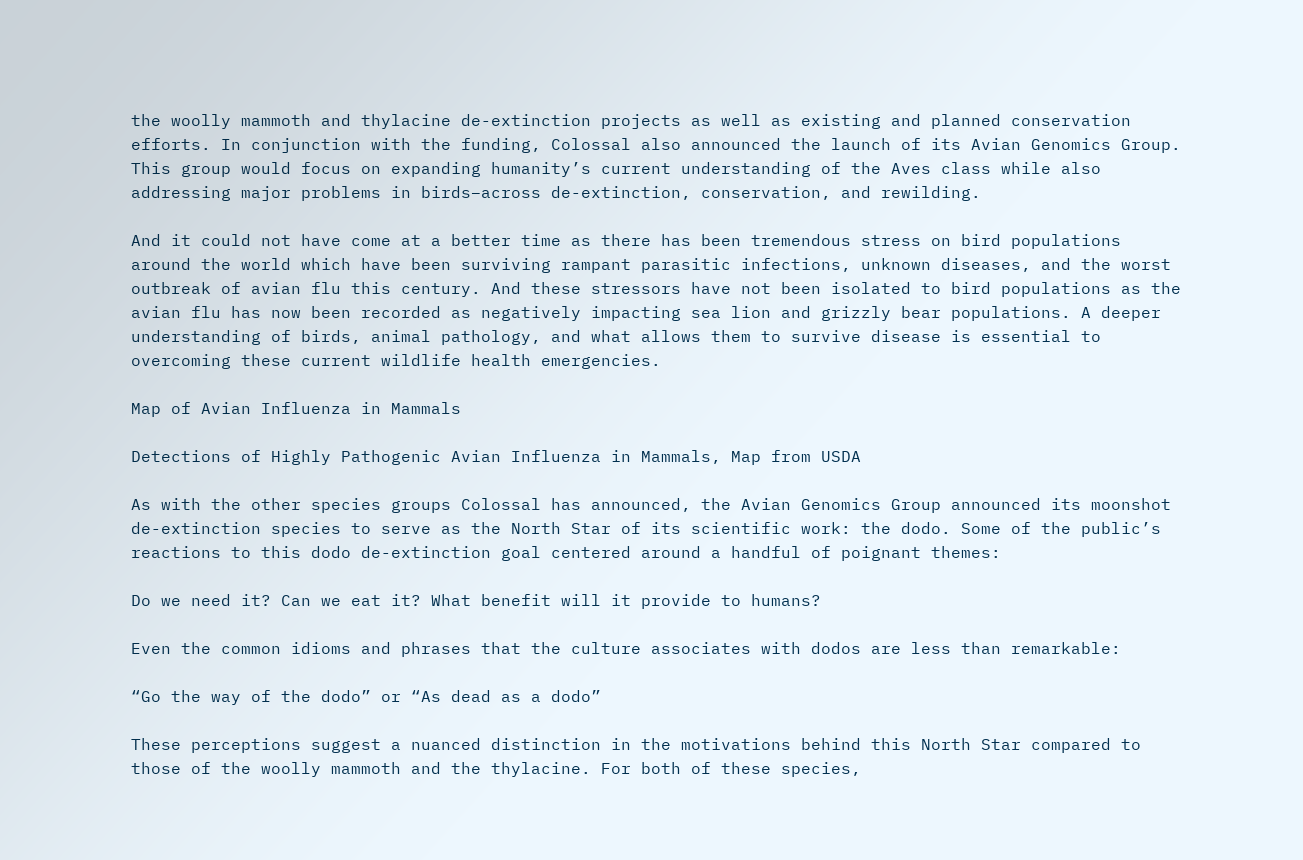the woolly mammoth and thylacine de-extinction projects as well as existing and planned conservation efforts. In conjunction with the funding, Colossal also announced the launch of its Avian Genomics Group. This group would focus on expanding humanity’s current understanding of the Aves class while also addressing major problems in birds–across de-extinction, conservation, and rewilding.

And it could not have come at a better time as there has been tremendous stress on bird populations around the world which have been surviving rampant parasitic infections, unknown diseases, and the worst outbreak of avian flu this century. And these stressors have not been isolated to bird populations as the avian flu has now been recorded as negatively impacting sea lion and grizzly bear populations. A deeper understanding of birds, animal pathology, and what allows them to survive disease is essential to overcoming these current wildlife health emergencies.

Map of Avian Influenza in Mammals

Detections of Highly Pathogenic Avian Influenza in Mammals, Map from USDA

As with the other species groups Colossal has announced, the Avian Genomics Group announced its moonshot de-extinction species to serve as the North Star of its scientific work: the dodo. Some of the public’s reactions to this dodo de-extinction goal centered around a handful of poignant themes:

Do we need it? Can we eat it? What benefit will it provide to humans?

Even the common idioms and phrases that the culture associates with dodos are less than remarkable:

“Go the way of the dodo” or “As dead as a dodo”

These perceptions suggest a nuanced distinction in the motivations behind this North Star compared to those of the woolly mammoth and the thylacine. For both of these species,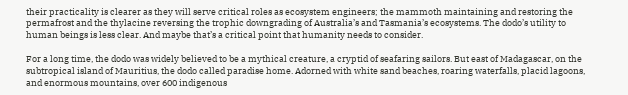their practicality is clearer as they will serve critical roles as ecosystem engineers; the mammoth maintaining and restoring the permafrost and the thylacine reversing the trophic downgrading of Australia’s and Tasmania’s ecosystems. The dodo’s utility to human beings is less clear. And maybe that’s a critical point that humanity needs to consider.

For a long time, the dodo was widely believed to be a mythical creature, a cryptid of seafaring sailors. But east of Madagascar, on the subtropical island of Mauritius, the dodo called paradise home. Adorned with white sand beaches, roaring waterfalls, placid lagoons, and enormous mountains, over 600 indigenous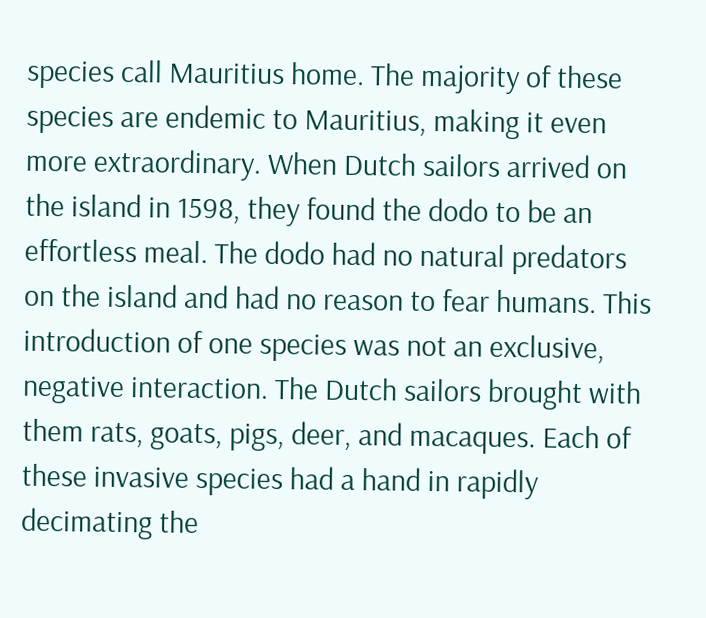species call Mauritius home. The majority of these species are endemic to Mauritius, making it even more extraordinary. When Dutch sailors arrived on the island in 1598, they found the dodo to be an effortless meal. The dodo had no natural predators on the island and had no reason to fear humans. This introduction of one species was not an exclusive, negative interaction. The Dutch sailors brought with them rats, goats, pigs, deer, and macaques. Each of these invasive species had a hand in rapidly decimating the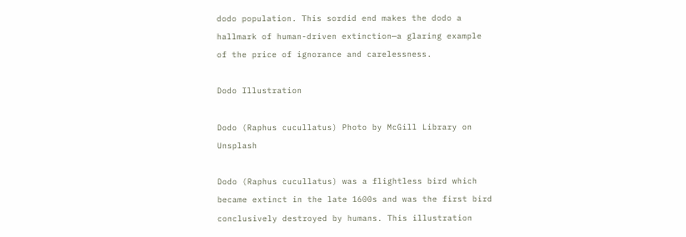dodo population. This sordid end makes the dodo a hallmark of human-driven extinction—a glaring example of the price of ignorance and carelessness.

Dodo Illustration

Dodo (Raphus cucullatus) Photo by McGill Library on Unsplash

Dodo (Raphus cucullatus) was a flightless bird which became extinct in the late 1600s and was the first bird conclusively destroyed by humans. This illustration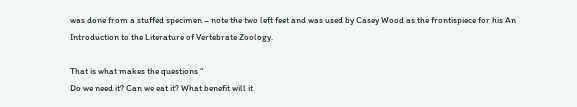was done from a stuffed specimen – note the two left feet and was used by Casey Wood as the frontispiece for his An Introduction to the Literature of Vertebrate Zoology.

That is what makes the questions “
Do we need it? Can we eat it? What benefit will it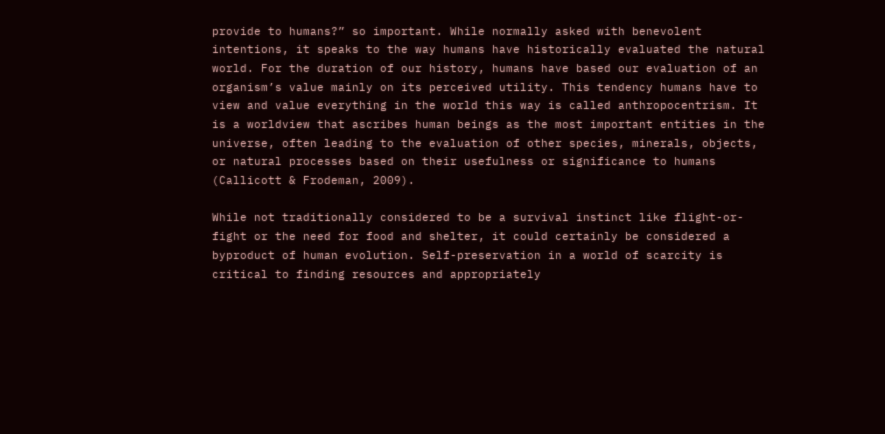provide to humans?” so important. While normally asked with benevolent intentions, it speaks to the way humans have historically evaluated the natural world. For the duration of our history, humans have based our evaluation of an organism’s value mainly on its perceived utility. This tendency humans have to view and value everything in the world this way is called anthropocentrism. It is a worldview that ascribes human beings as the most important entities in the universe, often leading to the evaluation of other species, minerals, objects, or natural processes based on their usefulness or significance to humans (Callicott & Frodeman, 2009).

While not traditionally considered to be a survival instinct like flight-or-fight or the need for food and shelter, it could certainly be considered a byproduct of human evolution. Self-preservation in a world of scarcity is critical to finding resources and appropriately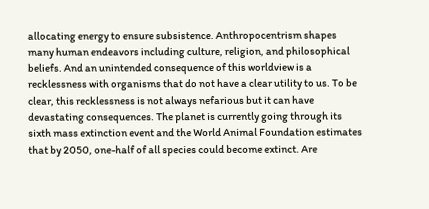allocating energy to ensure subsistence. Anthropocentrism shapes many human endeavors including culture, religion, and philosophical beliefs. And an unintended consequence of this worldview is a recklessness with organisms that do not have a clear utility to us. To be clear, this recklessness is not always nefarious but it can have devastating consequences. The planet is currently going through its sixth mass extinction event and the World Animal Foundation estimates that by 2050, one-half of all species could become extinct. Are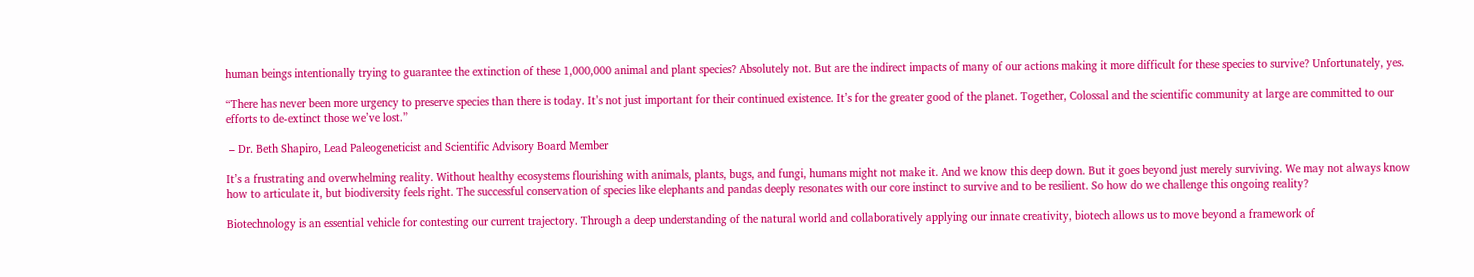human beings intentionally trying to guarantee the extinction of these 1,000,000 animal and plant species? Absolutely not. But are the indirect impacts of many of our actions making it more difficult for these species to survive? Unfortunately, yes.

“There has never been more urgency to preserve species than there is today. It’s not just important for their continued existence. It’s for the greater good of the planet. Together, Colossal and the scientific community at large are committed to our efforts to de-extinct those we’ve lost.”

 – Dr. Beth Shapiro, Lead Paleogeneticist and Scientific Advisory Board Member

It’s a frustrating and overwhelming reality. Without healthy ecosystems flourishing with animals, plants, bugs, and fungi, humans might not make it. And we know this deep down. But it goes beyond just merely surviving. We may not always know how to articulate it, but biodiversity feels right. The successful conservation of species like elephants and pandas deeply resonates with our core instinct to survive and to be resilient. So how do we challenge this ongoing reality?

Biotechnology is an essential vehicle for contesting our current trajectory. Through a deep understanding of the natural world and collaboratively applying our innate creativity, biotech allows us to move beyond a framework of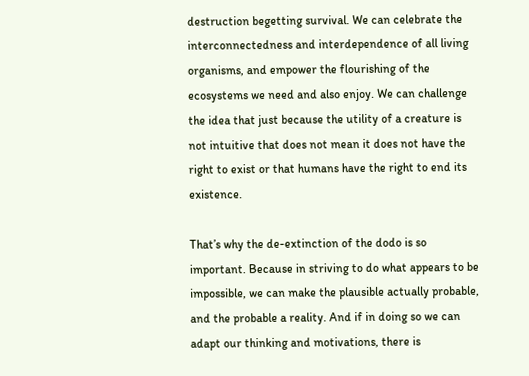destruction begetting survival. We can celebrate the interconnectedness and interdependence of all living organisms, and empower the flourishing of the ecosystems we need and also enjoy. We can challenge the idea that just because the utility of a creature is not intuitive that does not mean it does not have the right to exist or that humans have the right to end its existence.

That’s why the de-extinction of the dodo is so important. Because in striving to do what appears to be impossible, we can make the plausible actually probable, and the probable a reality. And if in doing so we can adapt our thinking and motivations, there is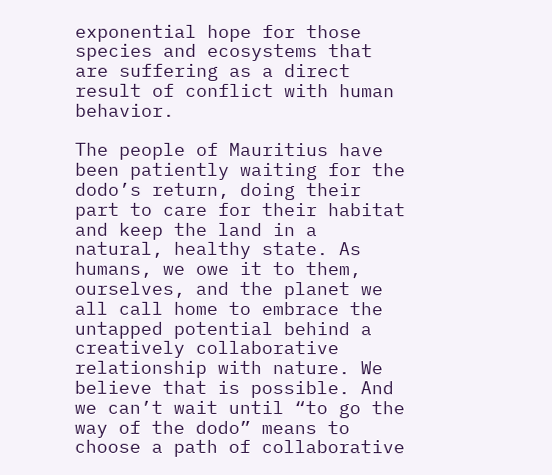exponential hope for those species and ecosystems that are suffering as a direct result of conflict with human behavior.

The people of Mauritius have been patiently waiting for the dodo’s return, doing their part to care for their habitat and keep the land in a natural, healthy state. As humans, we owe it to them, ourselves, and the planet we all call home to embrace the untapped potential behind a creatively collaborative relationship with nature. We believe that is possible. And we can’t wait until “to go the way of the dodo” means to choose a path of collaborative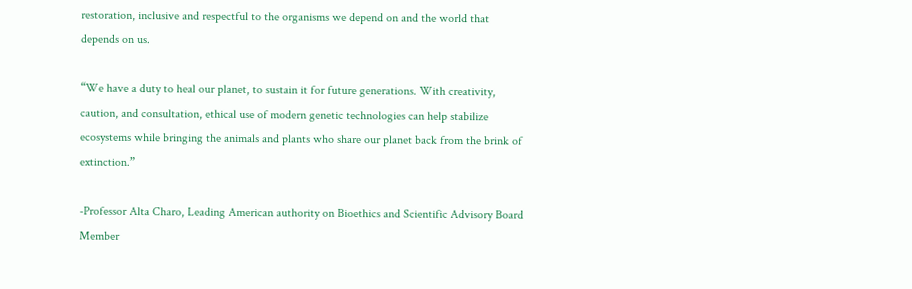restoration, inclusive and respectful to the organisms we depend on and the world that depends on us.

“We have a duty to heal our planet, to sustain it for future generations. With creativity, caution, and consultation, ethical use of modern genetic technologies can help stabilize ecosystems while bringing the animals and plants who share our planet back from the brink of extinction.”

-Professor Alta Charo, Leading American authority on Bioethics and Scientific Advisory Board Member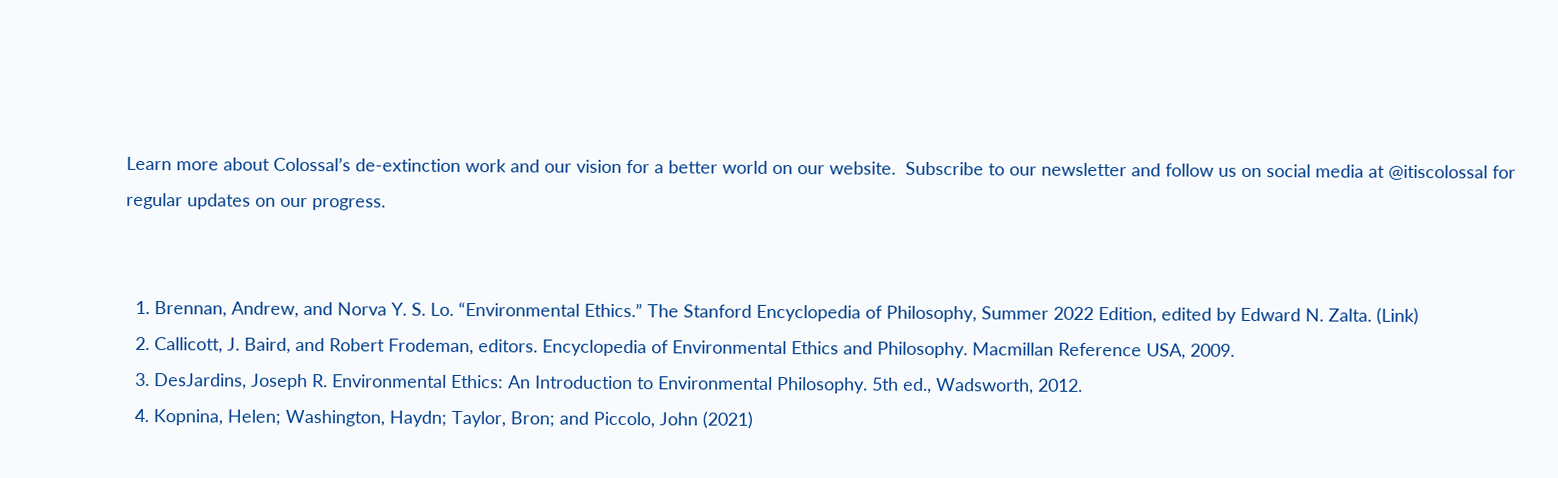Learn more about Colossal’s de-extinction work and our vision for a better world on our website.  Subscribe to our newsletter and follow us on social media at @itiscolossal for regular updates on our progress.


  1. Brennan, Andrew, and Norva Y. S. Lo. “Environmental Ethics.” The Stanford Encyclopedia of Philosophy, Summer 2022 Edition, edited by Edward N. Zalta. (Link)
  2. Callicott, J. Baird, and Robert Frodeman, editors. Encyclopedia of Environmental Ethics and Philosophy. Macmillan Reference USA, 2009.
  3. DesJardins, Joseph R. Environmental Ethics: An Introduction to Environmental Philosophy. 5th ed., Wadsworth, 2012.
  4. Kopnina, Helen; Washington, Haydn; Taylor, Bron; and Piccolo, John (2021)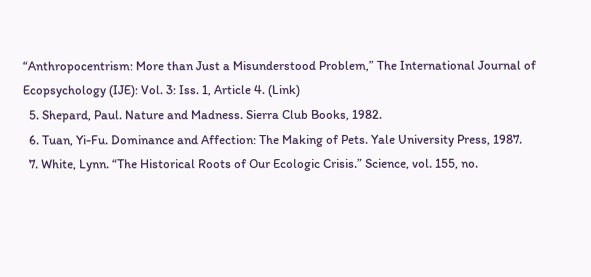“Anthropocentrism: More than Just a Misunderstood Problem,” The International Journal of Ecopsychology (IJE): Vol. 3: Iss. 1, Article 4. (Link)
  5. Shepard, Paul. Nature and Madness. Sierra Club Books, 1982.
  6. Tuan, Yi-Fu. Dominance and Affection: The Making of Pets. Yale University Press, 1987.
  7. White, Lynn. “The Historical Roots of Our Ecologic Crisis.” Science, vol. 155, no.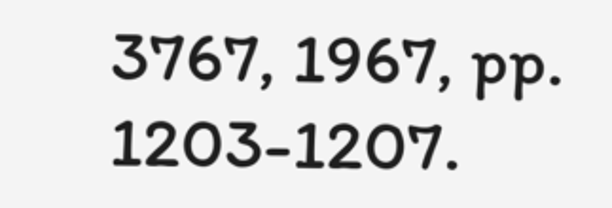3767, 1967, pp. 1203-1207.